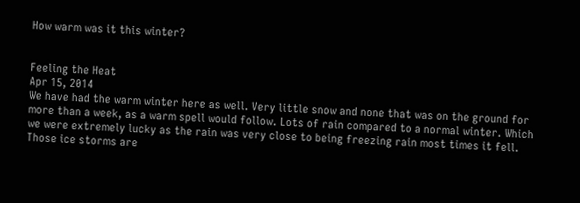How warm was it this winter?


Feeling the Heat
Apr 15, 2014
We have had the warm winter here as well. Very little snow and none that was on the ground for more than a week, as a warm spell would follow. Lots of rain compared to a normal winter. Which we were extremely lucky as the rain was very close to being freezing rain most times it fell. Those ice storms are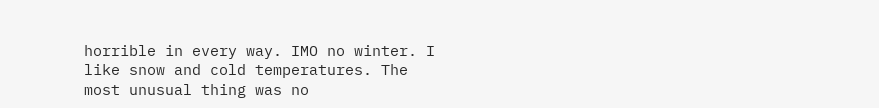horrible in every way. IMO no winter. I like snow and cold temperatures. The most unusual thing was no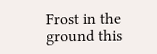Frost in the ground this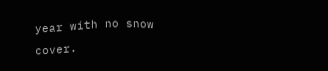year with no snow cover.